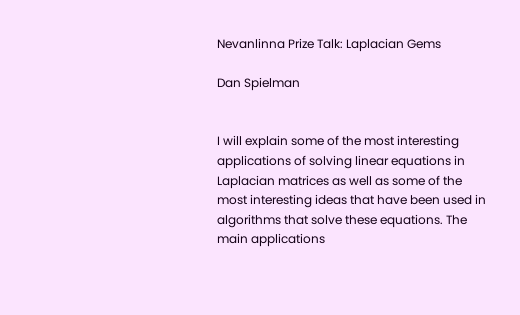Nevanlinna Prize Talk: Laplacian Gems

Dan Spielman


I will explain some of the most interesting applications of solving linear equations in Laplacian matrices as well as some of the most interesting ideas that have been used in algorithms that solve these equations. The main applications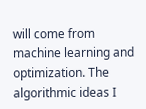will come from machine learning and optimization. The algorithmic ideas I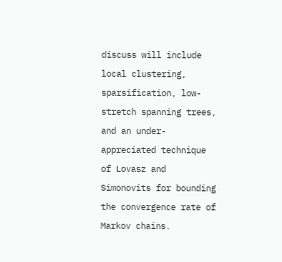discuss will include local clustering, sparsification, low-stretch spanning trees, and an under-appreciated technique of Lovasz and Simonovits for bounding the convergence rate of Markov chains.